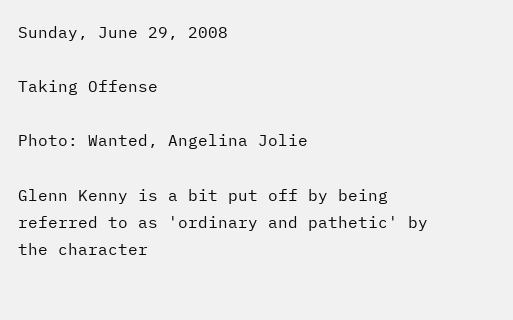Sunday, June 29, 2008

Taking Offense

Photo: Wanted, Angelina Jolie

Glenn Kenny is a bit put off by being referred to as 'ordinary and pathetic' by the character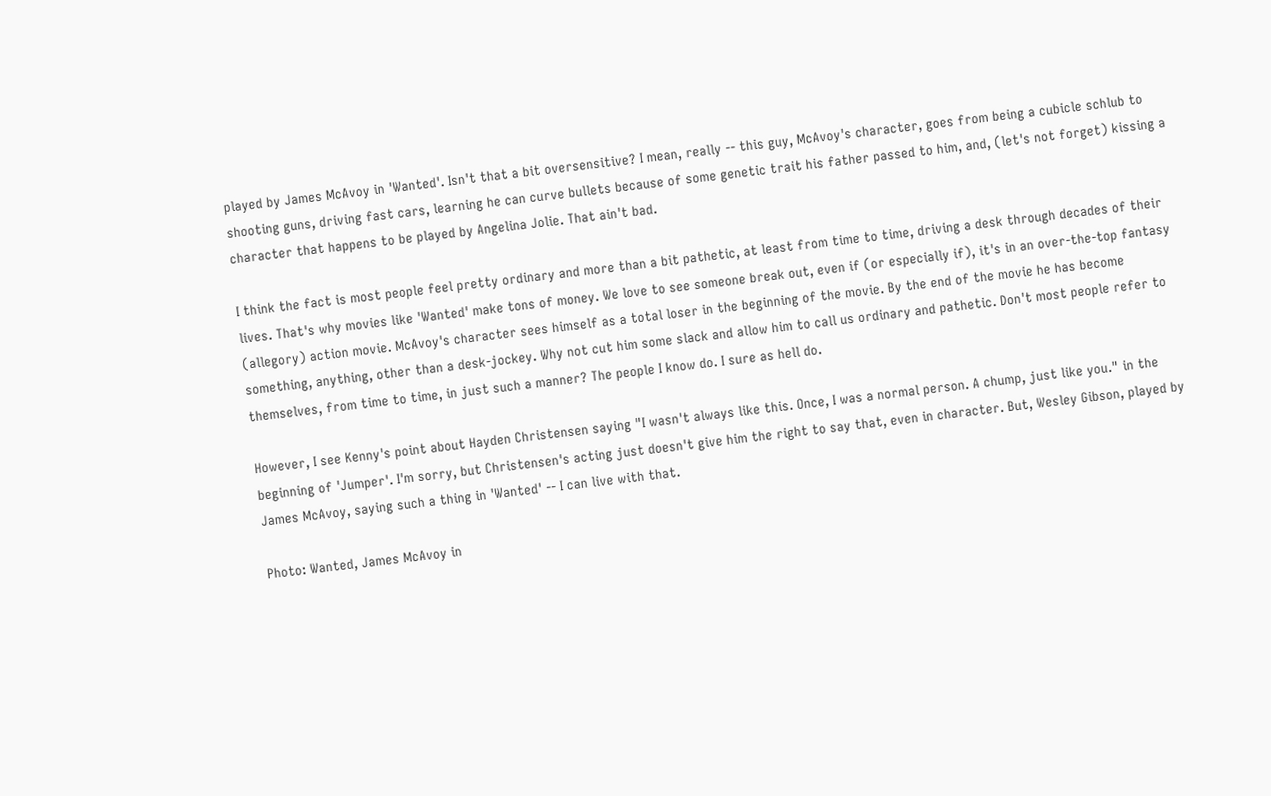played by James McAvoy in 'Wanted'. Isn't that a bit oversensitive? I mean, really -- this guy, McAvoy's character, goes from being a cubicle schlub to shooting guns, driving fast cars, learning he can curve bullets because of some genetic trait his father passed to him, and, (let's not forget) kissing a character that happens to be played by Angelina Jolie. That ain't bad.

I think the fact is most people feel pretty ordinary and more than a bit pathetic, at least from time to time, driving a desk through decades of their lives. That's why movies like 'Wanted' make tons of money. We love to see someone break out, even if (or especially if), it's in an over-the-top fantasy (allegory) action movie. McAvoy's character sees himself as a total loser in the beginning of the movie. By the end of the movie he has become something, anything, other than a desk-jockey. Why not cut him some slack and allow him to call us ordinary and pathetic. Don't most people refer to themselves, from time to time, in just such a manner? The people I know do. I sure as hell do.

However, I see Kenny's point about Hayden Christensen saying "I wasn't always like this. Once, I was a normal person. A chump, just like you." in the beginning of 'Jumper'. I'm sorry, but Christensen's acting just doesn't give him the right to say that, even in character. But, Wesley Gibson, played by James McAvoy, saying such a thing in 'Wanted' -- I can live with that.

Photo: Wanted, James McAvoy in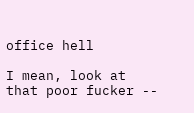office hell

I mean, look at that poor fucker --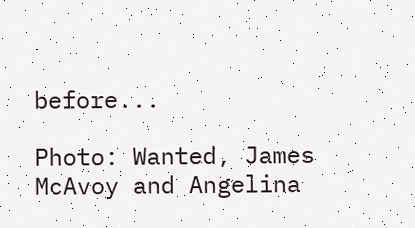before...

Photo: Wanted, James McAvoy and Angelina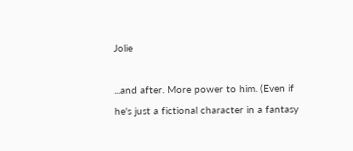Jolie

...and after. More power to him. (Even if he's just a fictional character in a fantasy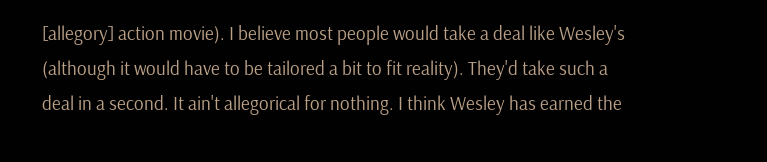[allegory] action movie). I believe most people would take a deal like Wesley's (although it would have to be tailored a bit to fit reality). They'd take such a deal in a second. It ain't allegorical for nothing. I think Wesley has earned the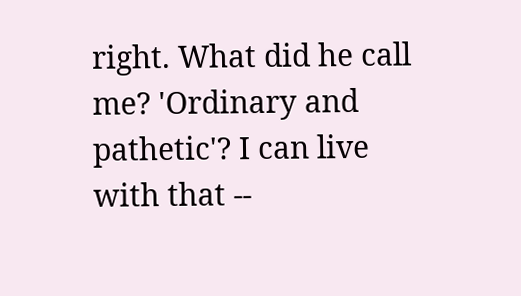right. What did he call me? 'Ordinary and pathetic'? I can live with that --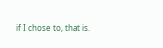if I chose to, that is.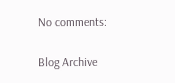No comments:

Blog Archive